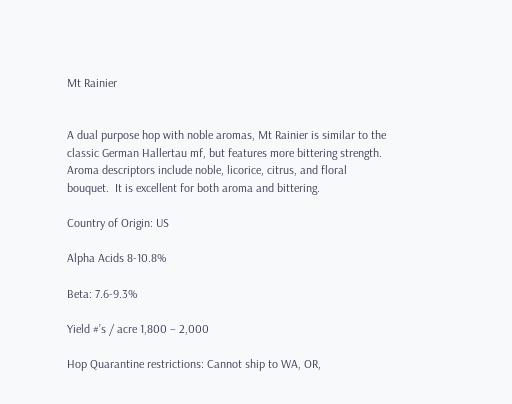Mt Rainier


A dual purpose hop with noble aromas, Mt Rainier is similar to the classic German Hallertau mf, but features more bittering strength.  Aroma descriptors include noble, licorice, citrus, and floral bouquet.  It is excellent for both aroma and bittering.

Country of Origin: US

Alpha Acids 8-10.8%

Beta: 7.6-9.3%

Yield #’s / acre 1,800 – 2,000

Hop Quarantine restrictions: Cannot ship to WA, OR,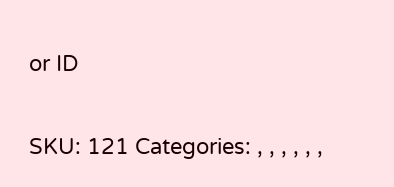or ID

SKU: 121 Categories: , , , , , ,